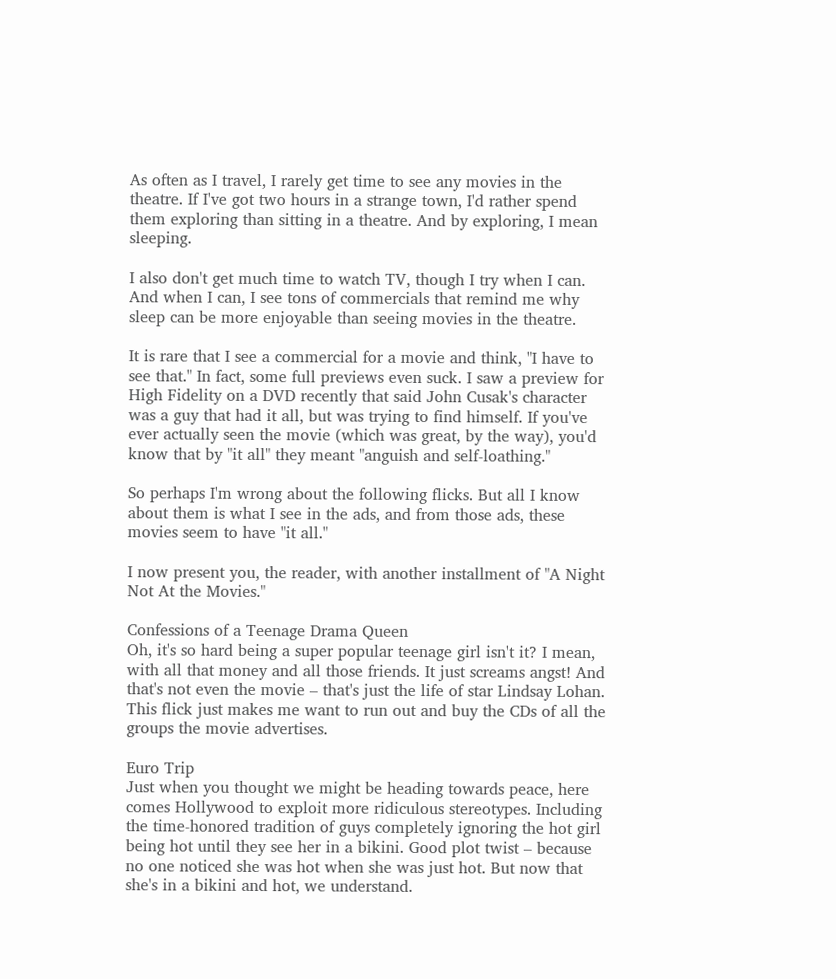As often as I travel, I rarely get time to see any movies in the theatre. If I've got two hours in a strange town, I'd rather spend them exploring than sitting in a theatre. And by exploring, I mean sleeping.

I also don't get much time to watch TV, though I try when I can. And when I can, I see tons of commercials that remind me why sleep can be more enjoyable than seeing movies in the theatre.

It is rare that I see a commercial for a movie and think, "I have to see that." In fact, some full previews even suck. I saw a preview for High Fidelity on a DVD recently that said John Cusak's character was a guy that had it all, but was trying to find himself. If you've ever actually seen the movie (which was great, by the way), you'd know that by "it all" they meant "anguish and self-loathing."

So perhaps I'm wrong about the following flicks. But all I know about them is what I see in the ads, and from those ads, these movies seem to have "it all."

I now present you, the reader, with another installment of "A Night Not At the Movies."

Confessions of a Teenage Drama Queen
Oh, it's so hard being a super popular teenage girl isn't it? I mean, with all that money and all those friends. It just screams angst! And that's not even the movie – that's just the life of star Lindsay Lohan. This flick just makes me want to run out and buy the CDs of all the groups the movie advertises.

Euro Trip
Just when you thought we might be heading towards peace, here comes Hollywood to exploit more ridiculous stereotypes. Including the time-honored tradition of guys completely ignoring the hot girl being hot until they see her in a bikini. Good plot twist – because no one noticed she was hot when she was just hot. But now that she's in a bikini and hot, we understand.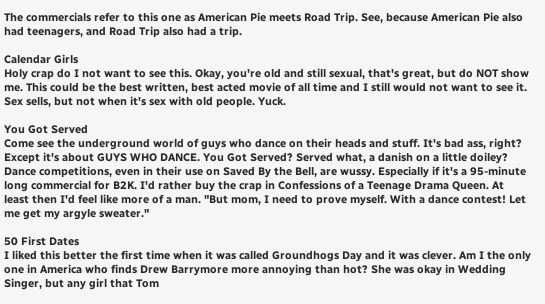The commercials refer to this one as American Pie meets Road Trip. See, because American Pie also had teenagers, and Road Trip also had a trip.

Calendar Girls
Holy crap do I not want to see this. Okay, you're old and still sexual, that's great, but do NOT show me. This could be the best written, best acted movie of all time and I still would not want to see it. Sex sells, but not when it's sex with old people. Yuck.

You Got Served
Come see the underground world of guys who dance on their heads and stuff. It's bad ass, right? Except it's about GUYS WHO DANCE. You Got Served? Served what, a danish on a little doiley? Dance competitions, even in their use on Saved By the Bell, are wussy. Especially if it's a 95-minute long commercial for B2K. I'd rather buy the crap in Confessions of a Teenage Drama Queen. At least then I'd feel like more of a man. "But mom, I need to prove myself. With a dance contest! Let me get my argyle sweater."

50 First Dates
I liked this better the first time when it was called Groundhogs Day and it was clever. Am I the only one in America who finds Drew Barrymore more annoying than hot? She was okay in Wedding Singer, but any girl that Tom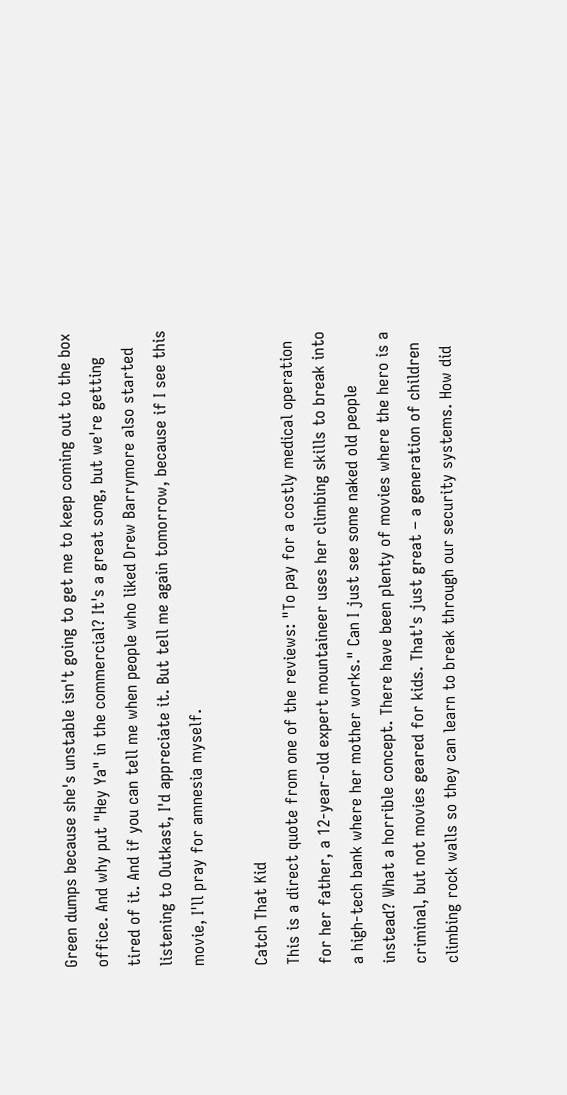Green dumps because she's unstable isn't going to get me to keep coming out to the box office. And why put "Hey Ya" in the commercial? It's a great song, but we're getting tired of it. And if you can tell me when people who liked Drew Barrymore also started listening to Outkast, I'd appreciate it. But tell me again tomorrow, because if I see this movie, I'll pray for amnesia myself.

Catch That Kid
This is a direct quote from one of the reviews: "To pay for a costly medical operation for her father, a 12-year-old expert mountaineer uses her climbing skills to break into a high-tech bank where her mother works." Can I just see some naked old people instead? What a horrible concept. There have been plenty of movies where the hero is a criminal, but not movies geared for kids. That's just great – a generation of children climbing rock walls so they can learn to break through our security systems. How did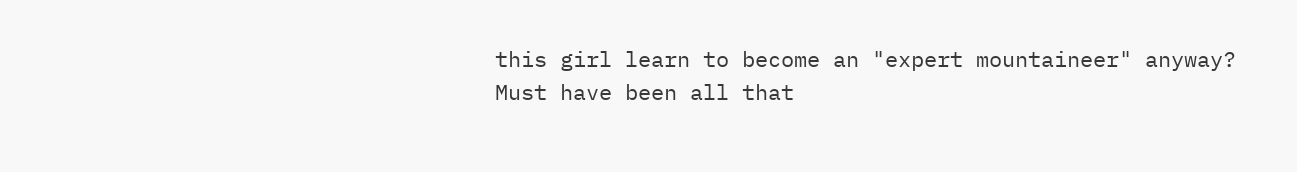this girl learn to become an "expert mountaineer" anyway? Must have been all that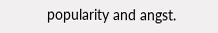popularity and angst.